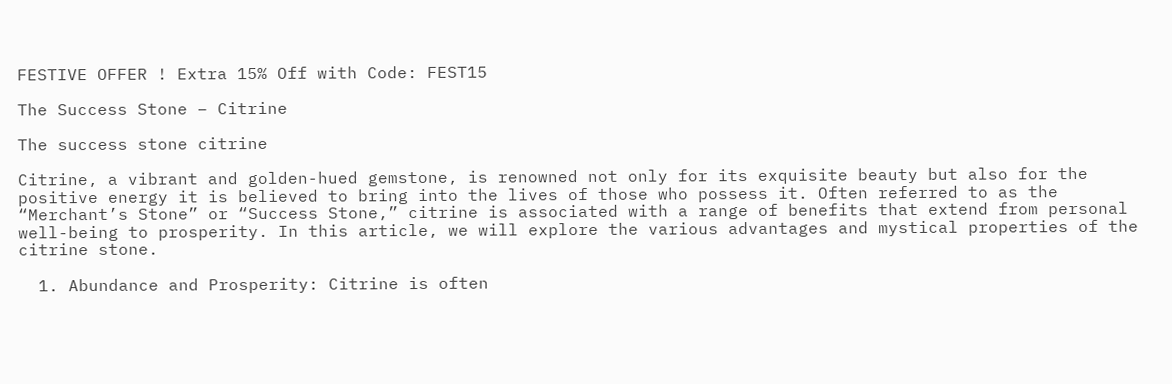FESTIVE OFFER ! Extra 15% Off with Code: FEST15

The Success Stone – Citrine

The success stone citrine

Citrine, a vibrant and golden-hued gemstone, is renowned not only for its exquisite beauty but also for the positive energy it is believed to bring into the lives of those who possess it. Often referred to as the “Merchant’s Stone” or “Success Stone,” citrine is associated with a range of benefits that extend from personal well-being to prosperity. In this article, we will explore the various advantages and mystical properties of the citrine stone.

  1. Abundance and Prosperity: Citrine is often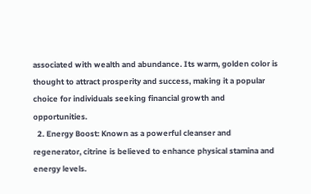associated with wealth and abundance. Its warm, golden color is thought to attract prosperity and success, making it a popular choice for individuals seeking financial growth and opportunities.
  2. Energy Boost: Known as a powerful cleanser and regenerator, citrine is believed to enhance physical stamina and energy levels.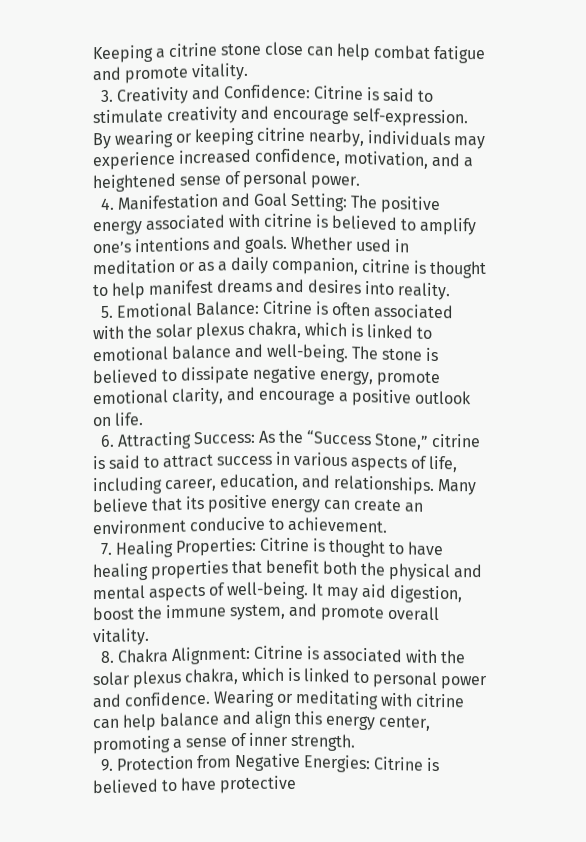Keeping a citrine stone close can help combat fatigue and promote vitality.
  3. Creativity and Confidence: Citrine is said to stimulate creativity and encourage self-expression. By wearing or keeping citrine nearby, individuals may experience increased confidence, motivation, and a heightened sense of personal power.
  4. Manifestation and Goal Setting: The positive energy associated with citrine is believed to amplify one’s intentions and goals. Whether used in meditation or as a daily companion, citrine is thought to help manifest dreams and desires into reality.
  5. Emotional Balance: Citrine is often associated with the solar plexus chakra, which is linked to emotional balance and well-being. The stone is believed to dissipate negative energy, promote emotional clarity, and encourage a positive outlook on life.
  6. Attracting Success: As the “Success Stone,” citrine is said to attract success in various aspects of life, including career, education, and relationships. Many believe that its positive energy can create an environment conducive to achievement.
  7. Healing Properties: Citrine is thought to have healing properties that benefit both the physical and mental aspects of well-being. It may aid digestion, boost the immune system, and promote overall vitality.
  8. Chakra Alignment: Citrine is associated with the solar plexus chakra, which is linked to personal power and confidence. Wearing or meditating with citrine can help balance and align this energy center, promoting a sense of inner strength.
  9. Protection from Negative Energies: Citrine is believed to have protective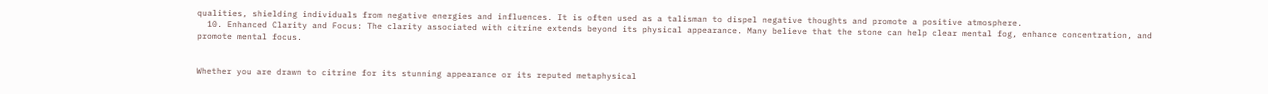qualities, shielding individuals from negative energies and influences. It is often used as a talisman to dispel negative thoughts and promote a positive atmosphere.
  10. Enhanced Clarity and Focus: The clarity associated with citrine extends beyond its physical appearance. Many believe that the stone can help clear mental fog, enhance concentration, and promote mental focus.


Whether you are drawn to citrine for its stunning appearance or its reputed metaphysical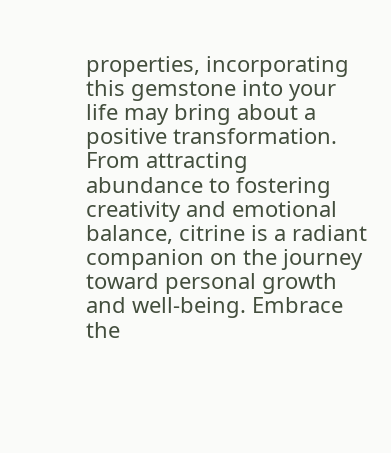properties, incorporating this gemstone into your life may bring about a positive transformation. From attracting abundance to fostering creativity and emotional balance, citrine is a radiant companion on the journey toward personal growth and well-being. Embrace the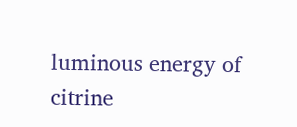luminous energy of citrine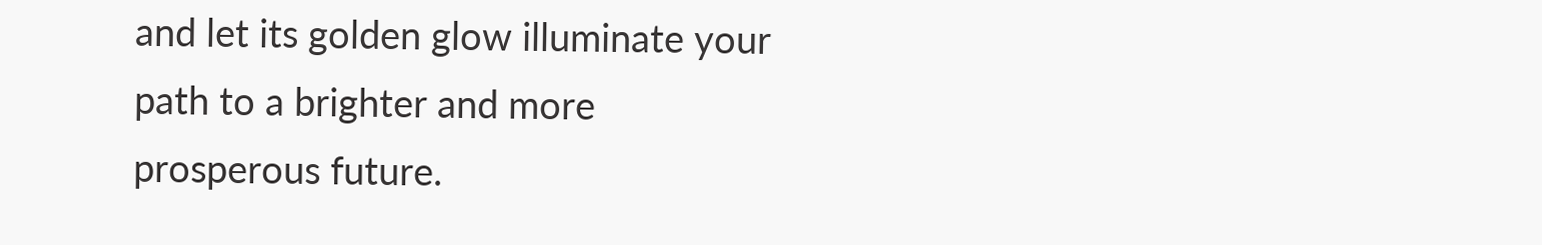and let its golden glow illuminate your path to a brighter and more prosperous future.